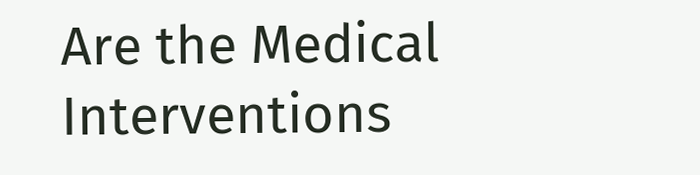Are the Medical Interventions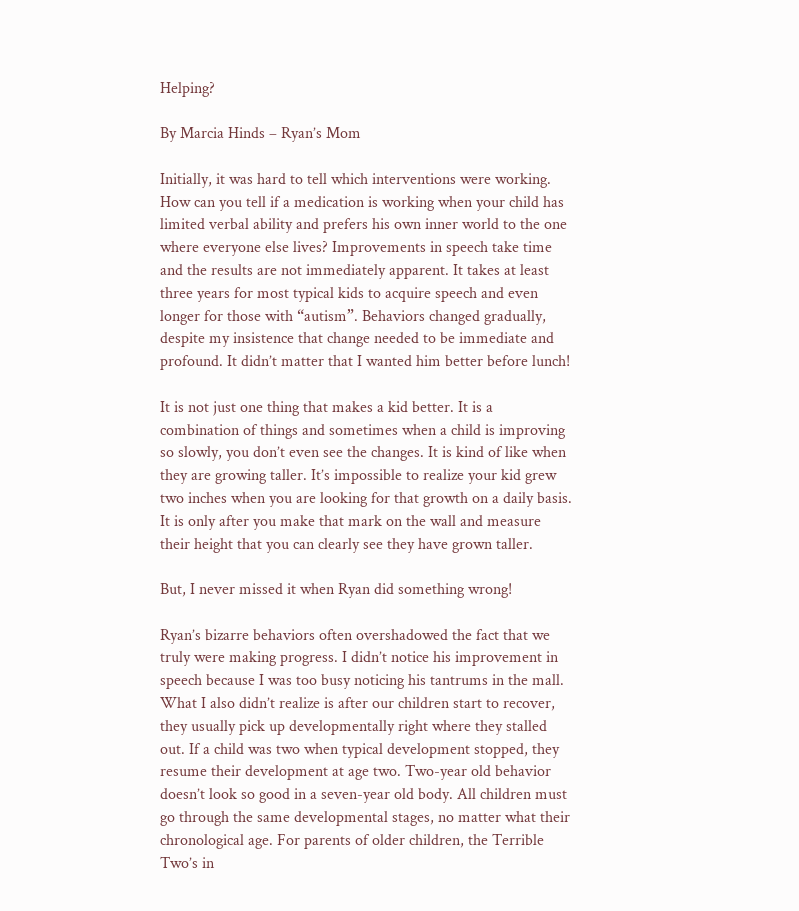Helping?

By Marcia Hinds – Ryan’s Mom

Initially, it was hard to tell which interventions were working. How can you tell if a medication is working when your child has limited verbal ability and prefers his own inner world to the one where everyone else lives? Improvements in speech take time and the results are not immediately apparent. It takes at least three years for most typical kids to acquire speech and even longer for those with “autism”. Behaviors changed gradually, despite my insistence that change needed to be immediate and profound. It didn’t matter that I wanted him better before lunch!

It is not just one thing that makes a kid better. It is a combination of things and sometimes when a child is improving so slowly, you don’t even see the changes. It is kind of like when they are growing taller. It’s impossible to realize your kid grew two inches when you are looking for that growth on a daily basis. It is only after you make that mark on the wall and measure their height that you can clearly see they have grown taller.

But, I never missed it when Ryan did something wrong!

Ryan’s bizarre behaviors often overshadowed the fact that we truly were making progress. I didn’t notice his improvement in speech because I was too busy noticing his tantrums in the mall. What I also didn’t realize is after our children start to recover, they usually pick up developmentally right where they stalled out. If a child was two when typical development stopped, they resume their development at age two. Two-year old behavior doesn’t look so good in a seven-year old body. All children must go through the same developmental stages, no matter what their chronological age. For parents of older children, the Terrible Two’s in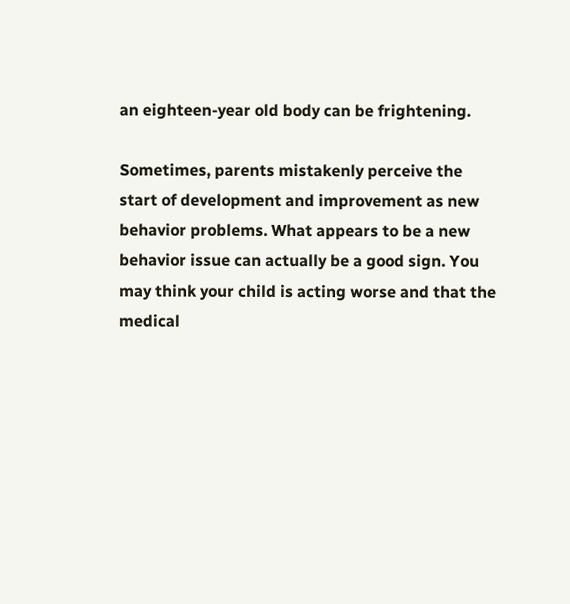an eighteen-year old body can be frightening.

Sometimes, parents mistakenly perceive the start of development and improvement as new behavior problems. What appears to be a new behavior issue can actually be a good sign. You may think your child is acting worse and that the medical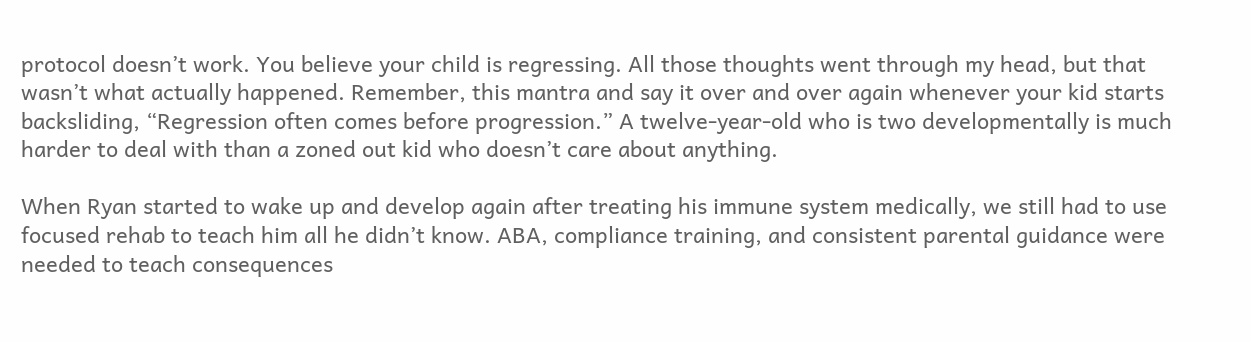protocol doesn’t work. You believe your child is regressing. All those thoughts went through my head, but that wasn’t what actually happened. Remember, this mantra and say it over and over again whenever your kid starts backsliding, “Regression often comes before progression.” A twelve-year-old who is two developmentally is much harder to deal with than a zoned out kid who doesn’t care about anything.

When Ryan started to wake up and develop again after treating his immune system medically, we still had to use focused rehab to teach him all he didn’t know. ABA, compliance training, and consistent parental guidance were needed to teach consequences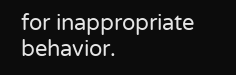for inappropriate behavior.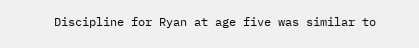Discipline for Ryan at age five was similar to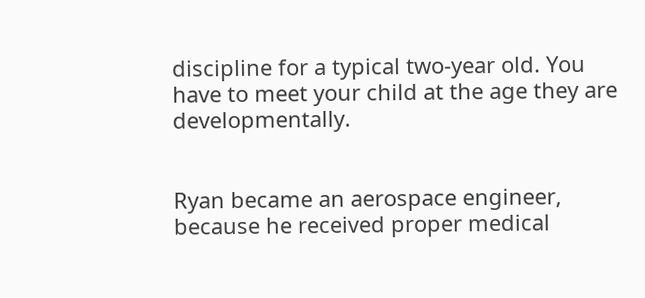discipline for a typical two-year old. You have to meet your child at the age they are developmentally.


Ryan became an aerospace engineer, because he received proper medical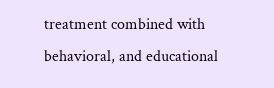treatment combined with behavioral, and educational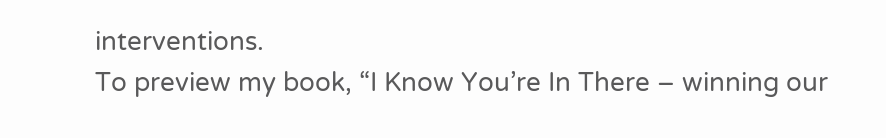interventions.
To preview my book, “I Know You’re In There – winning our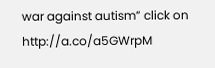war against autism” click on http://a.co/a5GWrpM